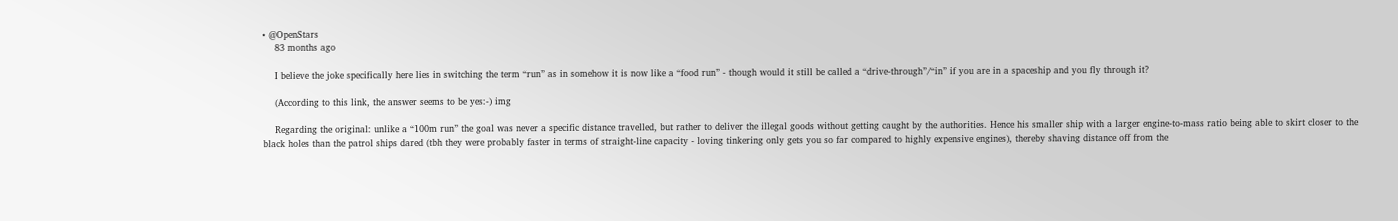• @OpenStars
    83 months ago

    I believe the joke specifically here lies in switching the term “run” as in somehow it is now like a “food run” - though would it still be called a “drive-through”/“in” if you are in a spaceship and you fly through it?

    (According to this link, the answer seems to be yes:-) img

    Regarding the original: unlike a “100m run” the goal was never a specific distance travelled, but rather to deliver the illegal goods without getting caught by the authorities. Hence his smaller ship with a larger engine-to-mass ratio being able to skirt closer to the black holes than the patrol ships dared (tbh they were probably faster in terms of straight-line capacity - loving tinkering only gets you so far compared to highly expensive engines), thereby shaving distance off from the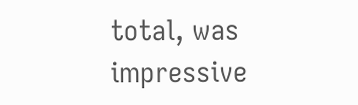total, was impressive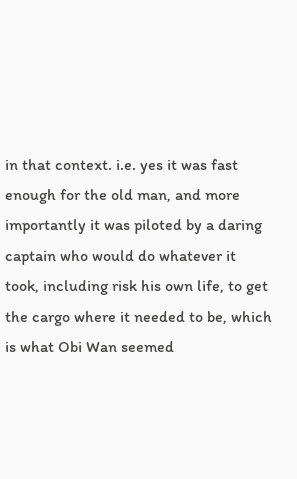in that context. i.e. yes it was fast enough for the old man, and more importantly it was piloted by a daring captain who would do whatever it took, including risk his own life, to get the cargo where it needed to be, which is what Obi Wan seemed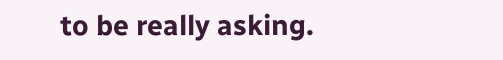to be really asking.